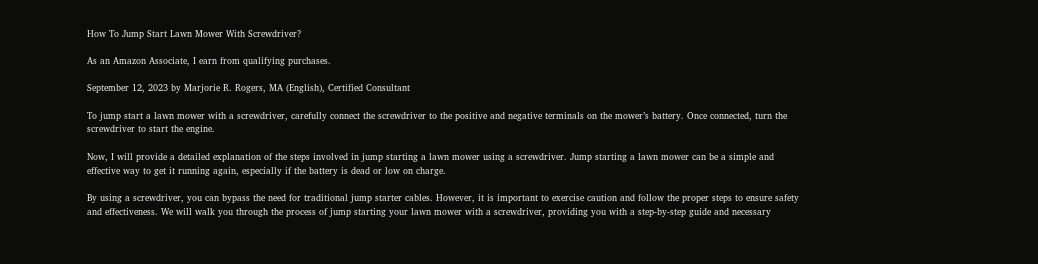How To Jump Start Lawn Mower With Screwdriver?

As an Amazon Associate, I earn from qualifying purchases.

September 12, 2023 by Marjorie R. Rogers, MA (English), Certified Consultant

To jump start a lawn mower with a screwdriver, carefully connect the screwdriver to the positive and negative terminals on the mower’s battery. Once connected, turn the screwdriver to start the engine.

Now, I will provide a detailed explanation of the steps involved in jump starting a lawn mower using a screwdriver. Jump starting a lawn mower can be a simple and effective way to get it running again, especially if the battery is dead or low on charge.

By using a screwdriver, you can bypass the need for traditional jump starter cables. However, it is important to exercise caution and follow the proper steps to ensure safety and effectiveness. We will walk you through the process of jump starting your lawn mower with a screwdriver, providing you with a step-by-step guide and necessary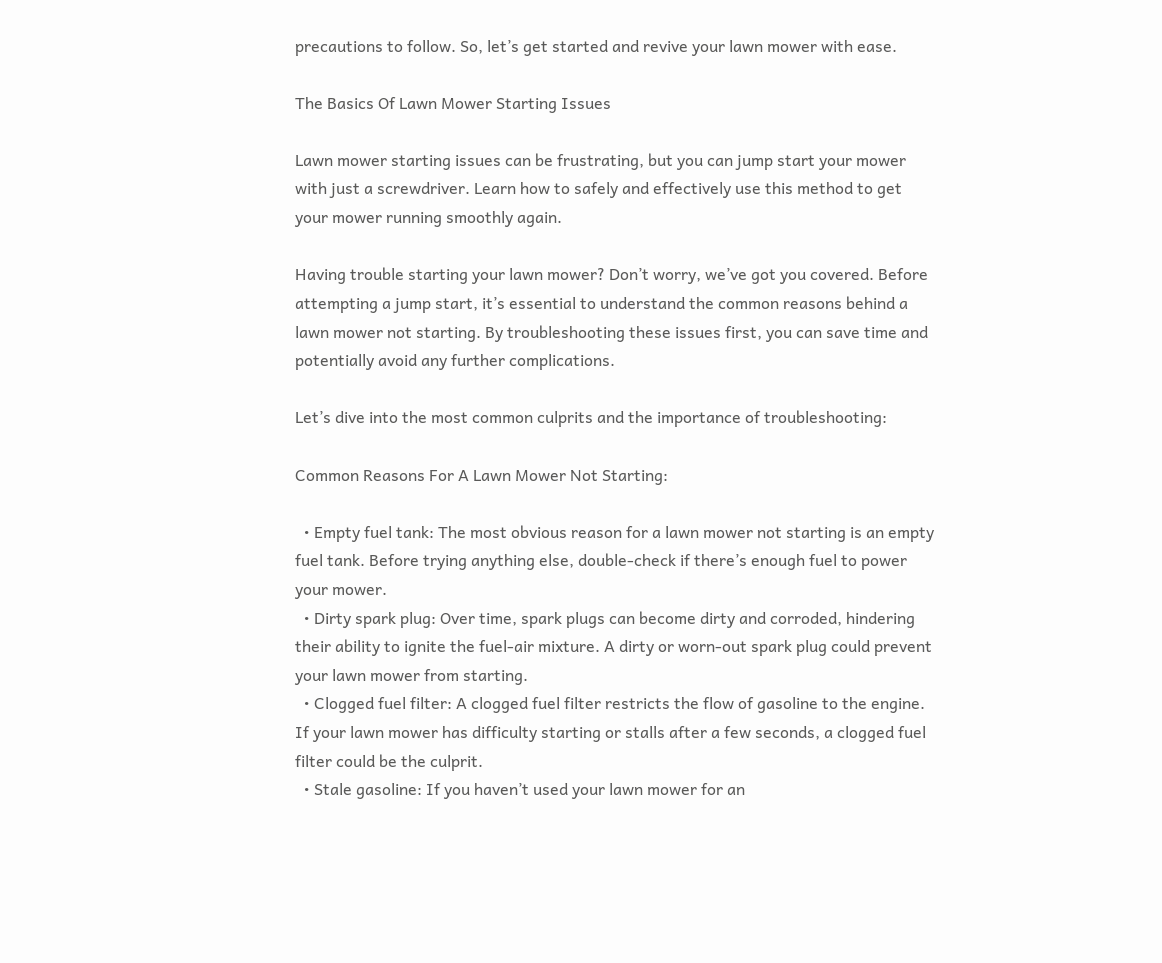precautions to follow. So, let’s get started and revive your lawn mower with ease.

The Basics Of Lawn Mower Starting Issues

Lawn mower starting issues can be frustrating, but you can jump start your mower with just a screwdriver. Learn how to safely and effectively use this method to get your mower running smoothly again.

Having trouble starting your lawn mower? Don’t worry, we’ve got you covered. Before attempting a jump start, it’s essential to understand the common reasons behind a lawn mower not starting. By troubleshooting these issues first, you can save time and potentially avoid any further complications.

Let’s dive into the most common culprits and the importance of troubleshooting:

Common Reasons For A Lawn Mower Not Starting:

  • Empty fuel tank: The most obvious reason for a lawn mower not starting is an empty fuel tank. Before trying anything else, double-check if there’s enough fuel to power your mower.
  • Dirty spark plug: Over time, spark plugs can become dirty and corroded, hindering their ability to ignite the fuel-air mixture. A dirty or worn-out spark plug could prevent your lawn mower from starting.
  • Clogged fuel filter: A clogged fuel filter restricts the flow of gasoline to the engine. If your lawn mower has difficulty starting or stalls after a few seconds, a clogged fuel filter could be the culprit.
  • Stale gasoline: If you haven’t used your lawn mower for an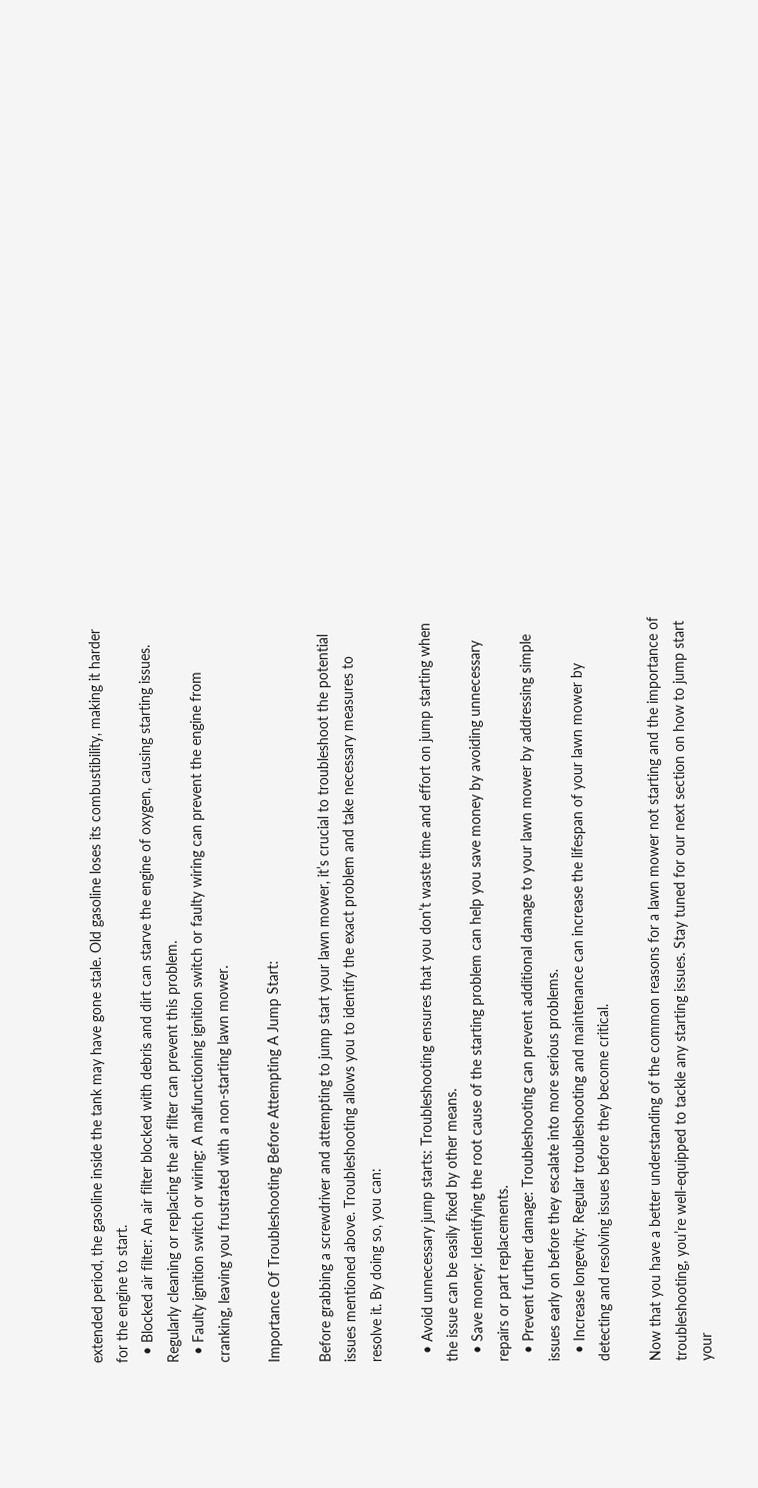extended period, the gasoline inside the tank may have gone stale. Old gasoline loses its combustibility, making it harder for the engine to start.
  • Blocked air filter: An air filter blocked with debris and dirt can starve the engine of oxygen, causing starting issues. Regularly cleaning or replacing the air filter can prevent this problem.
  • Faulty ignition switch or wiring: A malfunctioning ignition switch or faulty wiring can prevent the engine from cranking, leaving you frustrated with a non-starting lawn mower.

Importance Of Troubleshooting Before Attempting A Jump Start:

Before grabbing a screwdriver and attempting to jump start your lawn mower, it’s crucial to troubleshoot the potential issues mentioned above. Troubleshooting allows you to identify the exact problem and take necessary measures to resolve it. By doing so, you can:

  • Avoid unnecessary jump starts: Troubleshooting ensures that you don’t waste time and effort on jump starting when the issue can be easily fixed by other means.
  • Save money: Identifying the root cause of the starting problem can help you save money by avoiding unnecessary repairs or part replacements.
  • Prevent further damage: Troubleshooting can prevent additional damage to your lawn mower by addressing simple issues early on before they escalate into more serious problems.
  • Increase longevity: Regular troubleshooting and maintenance can increase the lifespan of your lawn mower by detecting and resolving issues before they become critical.

Now that you have a better understanding of the common reasons for a lawn mower not starting and the importance of troubleshooting, you’re well-equipped to tackle any starting issues. Stay tuned for our next section on how to jump start your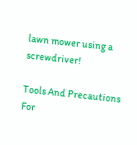lawn mower using a screwdriver!

Tools And Precautions For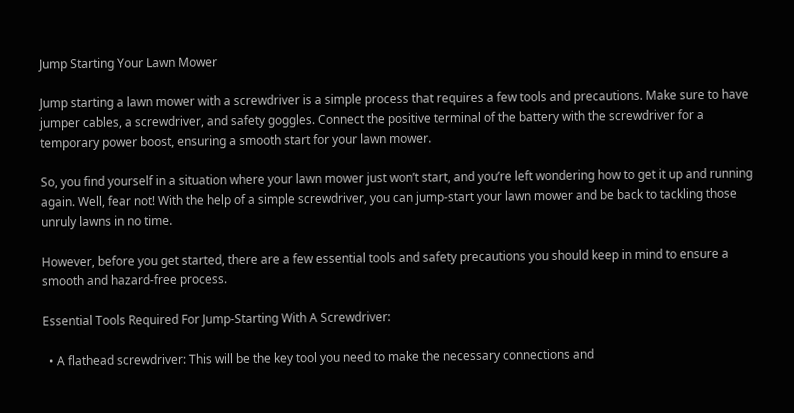Jump Starting Your Lawn Mower

Jump starting a lawn mower with a screwdriver is a simple process that requires a few tools and precautions. Make sure to have jumper cables, a screwdriver, and safety goggles. Connect the positive terminal of the battery with the screwdriver for a temporary power boost, ensuring a smooth start for your lawn mower.

So, you find yourself in a situation where your lawn mower just won’t start, and you’re left wondering how to get it up and running again. Well, fear not! With the help of a simple screwdriver, you can jump-start your lawn mower and be back to tackling those unruly lawns in no time.

However, before you get started, there are a few essential tools and safety precautions you should keep in mind to ensure a smooth and hazard-free process.

Essential Tools Required For Jump-Starting With A Screwdriver:

  • A flathead screwdriver: This will be the key tool you need to make the necessary connections and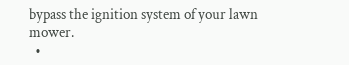bypass the ignition system of your lawn mower.
  •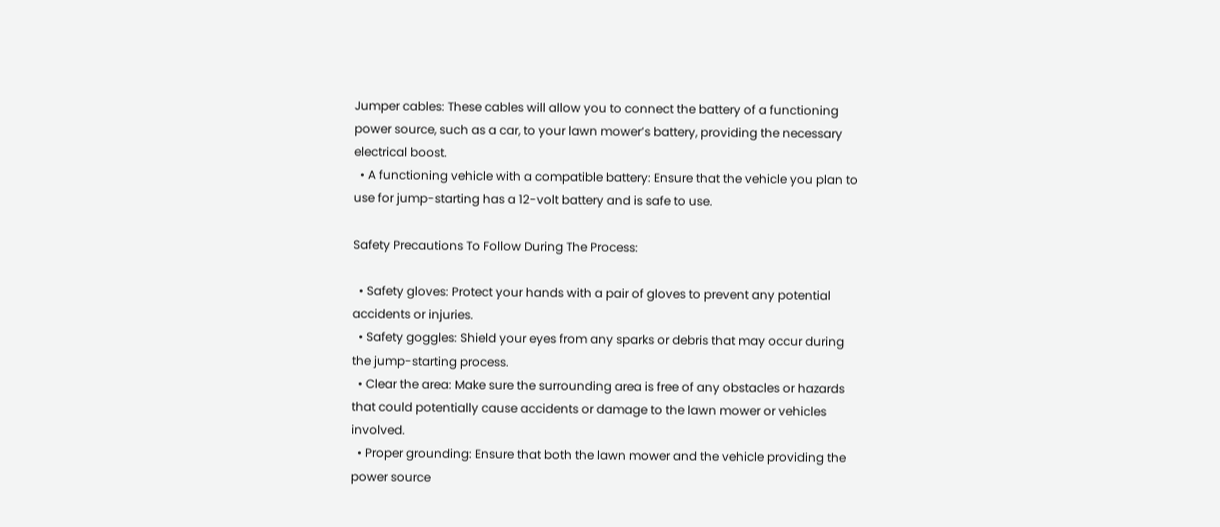Jumper cables: These cables will allow you to connect the battery of a functioning power source, such as a car, to your lawn mower’s battery, providing the necessary electrical boost.
  • A functioning vehicle with a compatible battery: Ensure that the vehicle you plan to use for jump-starting has a 12-volt battery and is safe to use.

Safety Precautions To Follow During The Process:

  • Safety gloves: Protect your hands with a pair of gloves to prevent any potential accidents or injuries.
  • Safety goggles: Shield your eyes from any sparks or debris that may occur during the jump-starting process.
  • Clear the area: Make sure the surrounding area is free of any obstacles or hazards that could potentially cause accidents or damage to the lawn mower or vehicles involved.
  • Proper grounding: Ensure that both the lawn mower and the vehicle providing the power source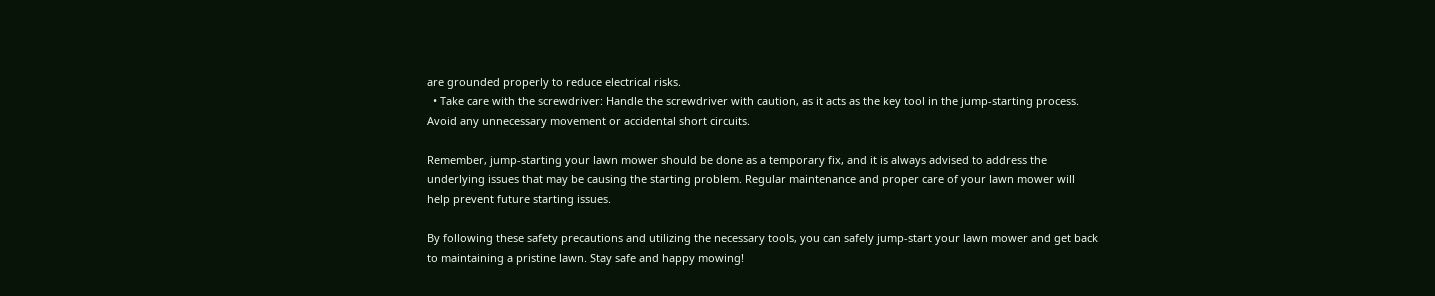are grounded properly to reduce electrical risks.
  • Take care with the screwdriver: Handle the screwdriver with caution, as it acts as the key tool in the jump-starting process. Avoid any unnecessary movement or accidental short circuits.

Remember, jump-starting your lawn mower should be done as a temporary fix, and it is always advised to address the underlying issues that may be causing the starting problem. Regular maintenance and proper care of your lawn mower will help prevent future starting issues.

By following these safety precautions and utilizing the necessary tools, you can safely jump-start your lawn mower and get back to maintaining a pristine lawn. Stay safe and happy mowing!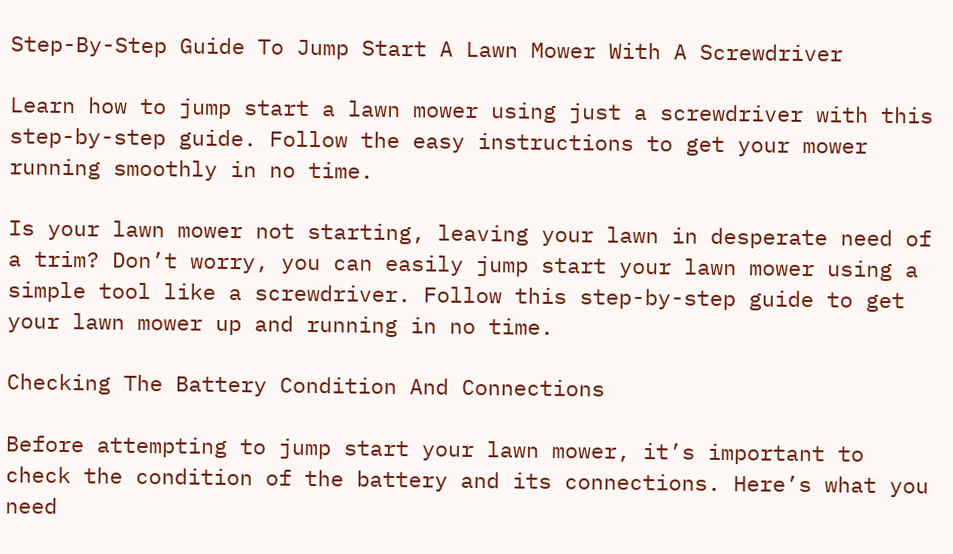Step-By-Step Guide To Jump Start A Lawn Mower With A Screwdriver

Learn how to jump start a lawn mower using just a screwdriver with this step-by-step guide. Follow the easy instructions to get your mower running smoothly in no time.

Is your lawn mower not starting, leaving your lawn in desperate need of a trim? Don’t worry, you can easily jump start your lawn mower using a simple tool like a screwdriver. Follow this step-by-step guide to get your lawn mower up and running in no time.

Checking The Battery Condition And Connections

Before attempting to jump start your lawn mower, it’s important to check the condition of the battery and its connections. Here’s what you need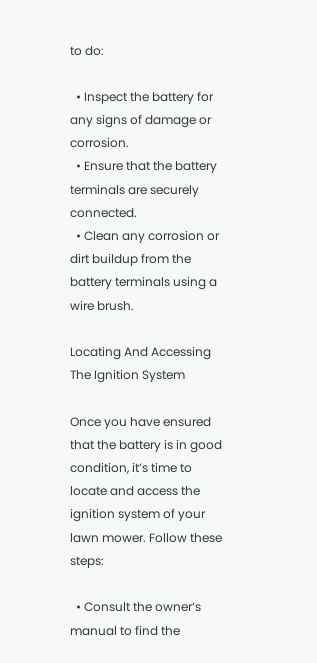to do:

  • Inspect the battery for any signs of damage or corrosion.
  • Ensure that the battery terminals are securely connected.
  • Clean any corrosion or dirt buildup from the battery terminals using a wire brush.

Locating And Accessing The Ignition System

Once you have ensured that the battery is in good condition, it’s time to locate and access the ignition system of your lawn mower. Follow these steps:

  • Consult the owner’s manual to find the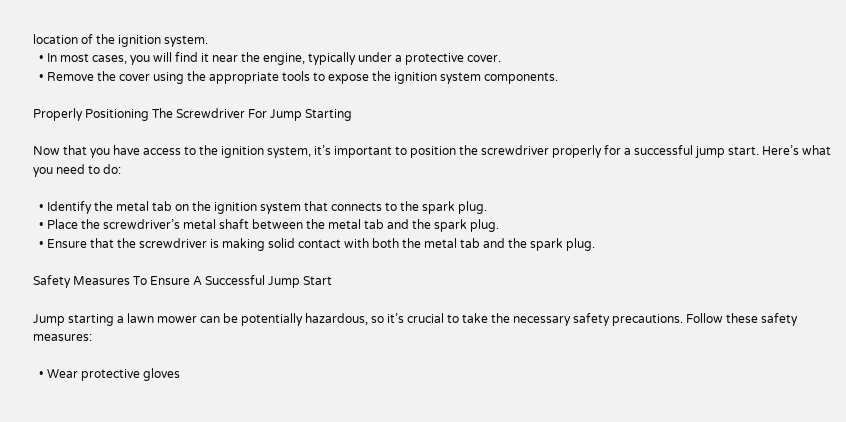location of the ignition system.
  • In most cases, you will find it near the engine, typically under a protective cover.
  • Remove the cover using the appropriate tools to expose the ignition system components.

Properly Positioning The Screwdriver For Jump Starting

Now that you have access to the ignition system, it’s important to position the screwdriver properly for a successful jump start. Here’s what you need to do:

  • Identify the metal tab on the ignition system that connects to the spark plug.
  • Place the screwdriver’s metal shaft between the metal tab and the spark plug.
  • Ensure that the screwdriver is making solid contact with both the metal tab and the spark plug.

Safety Measures To Ensure A Successful Jump Start

Jump starting a lawn mower can be potentially hazardous, so it’s crucial to take the necessary safety precautions. Follow these safety measures:

  • Wear protective gloves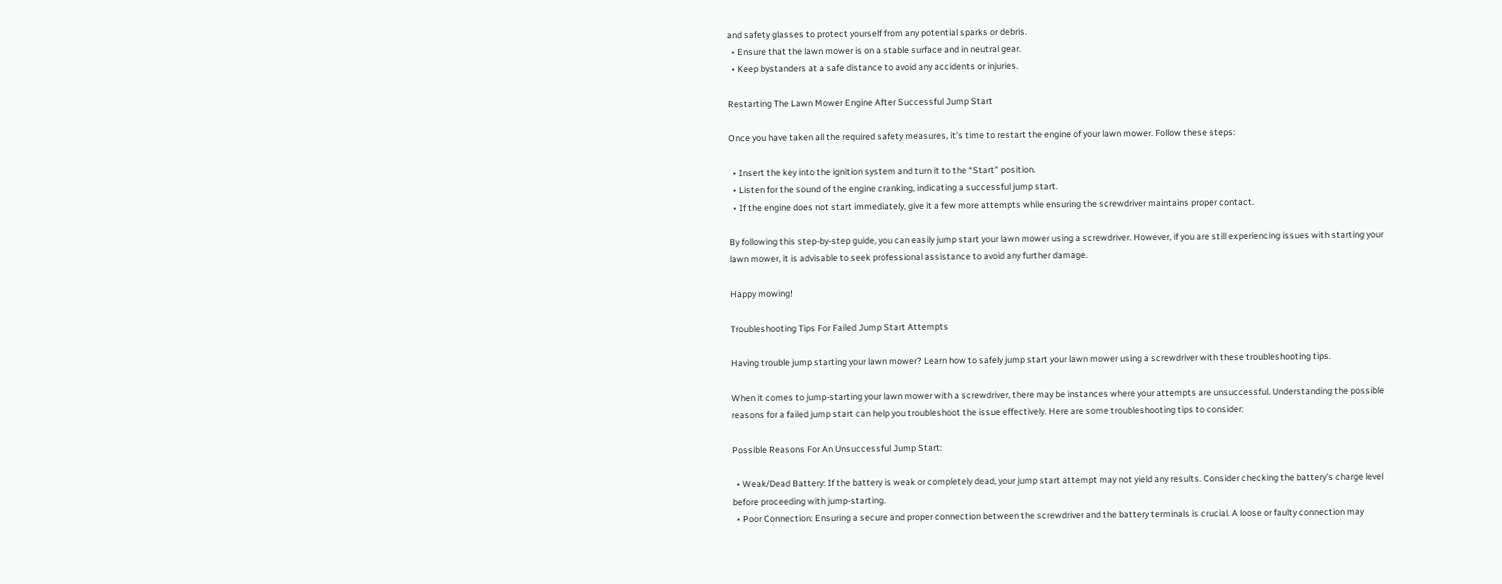and safety glasses to protect yourself from any potential sparks or debris.
  • Ensure that the lawn mower is on a stable surface and in neutral gear.
  • Keep bystanders at a safe distance to avoid any accidents or injuries.

Restarting The Lawn Mower Engine After Successful Jump Start

Once you have taken all the required safety measures, it’s time to restart the engine of your lawn mower. Follow these steps:

  • Insert the key into the ignition system and turn it to the “Start” position.
  • Listen for the sound of the engine cranking, indicating a successful jump start.
  • If the engine does not start immediately, give it a few more attempts while ensuring the screwdriver maintains proper contact.

By following this step-by-step guide, you can easily jump start your lawn mower using a screwdriver. However, if you are still experiencing issues with starting your lawn mower, it is advisable to seek professional assistance to avoid any further damage.

Happy mowing!

Troubleshooting Tips For Failed Jump Start Attempts

Having trouble jump starting your lawn mower? Learn how to safely jump start your lawn mower using a screwdriver with these troubleshooting tips.

When it comes to jump-starting your lawn mower with a screwdriver, there may be instances where your attempts are unsuccessful. Understanding the possible reasons for a failed jump start can help you troubleshoot the issue effectively. Here are some troubleshooting tips to consider:

Possible Reasons For An Unsuccessful Jump Start:

  • Weak/Dead Battery: If the battery is weak or completely dead, your jump start attempt may not yield any results. Consider checking the battery’s charge level before proceeding with jump-starting.
  • Poor Connection: Ensuring a secure and proper connection between the screwdriver and the battery terminals is crucial. A loose or faulty connection may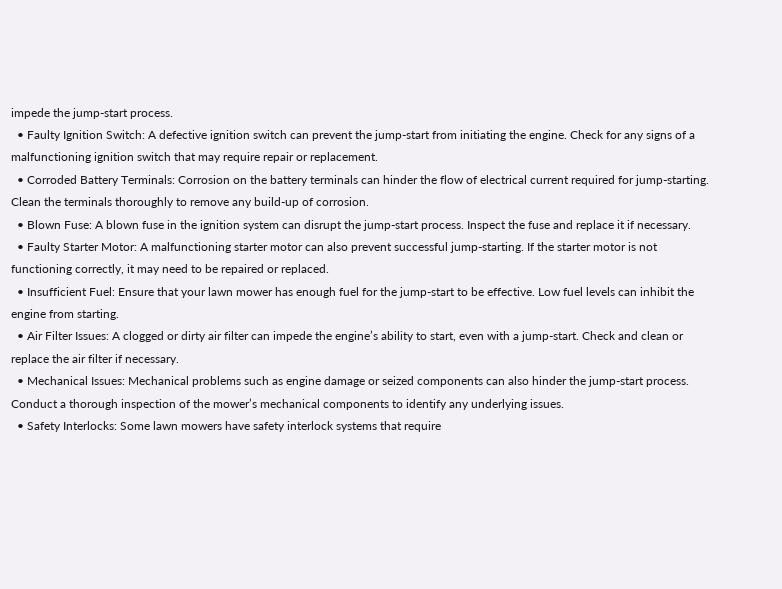impede the jump-start process.
  • Faulty Ignition Switch: A defective ignition switch can prevent the jump-start from initiating the engine. Check for any signs of a malfunctioning ignition switch that may require repair or replacement.
  • Corroded Battery Terminals: Corrosion on the battery terminals can hinder the flow of electrical current required for jump-starting. Clean the terminals thoroughly to remove any build-up of corrosion.
  • Blown Fuse: A blown fuse in the ignition system can disrupt the jump-start process. Inspect the fuse and replace it if necessary.
  • Faulty Starter Motor: A malfunctioning starter motor can also prevent successful jump-starting. If the starter motor is not functioning correctly, it may need to be repaired or replaced.
  • Insufficient Fuel: Ensure that your lawn mower has enough fuel for the jump-start to be effective. Low fuel levels can inhibit the engine from starting.
  • Air Filter Issues: A clogged or dirty air filter can impede the engine’s ability to start, even with a jump-start. Check and clean or replace the air filter if necessary.
  • Mechanical Issues: Mechanical problems such as engine damage or seized components can also hinder the jump-start process. Conduct a thorough inspection of the mower’s mechanical components to identify any underlying issues.
  • Safety Interlocks: Some lawn mowers have safety interlock systems that require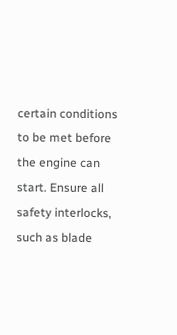certain conditions to be met before the engine can start. Ensure all safety interlocks, such as blade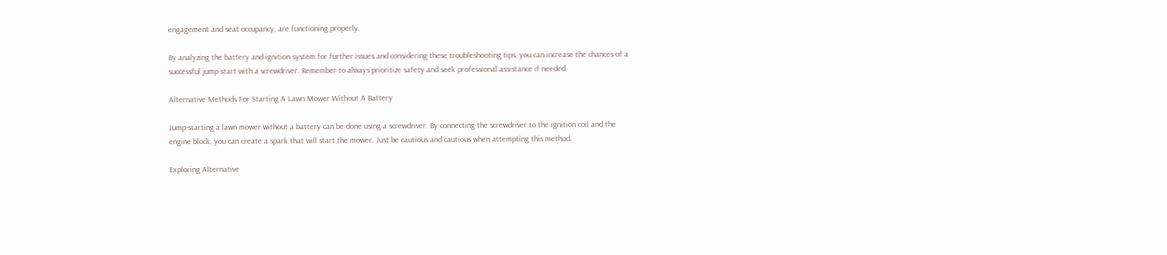engagement and seat occupancy, are functioning properly.

By analyzing the battery and ignition system for further issues and considering these troubleshooting tips, you can increase the chances of a successful jump start with a screwdriver. Remember to always prioritize safety and seek professional assistance if needed.

Alternative Methods For Starting A Lawn Mower Without A Battery

Jump-starting a lawn mower without a battery can be done using a screwdriver. By connecting the screwdriver to the ignition coil and the engine block, you can create a spark that will start the mower. Just be cautious and cautious when attempting this method.

Exploring Alternative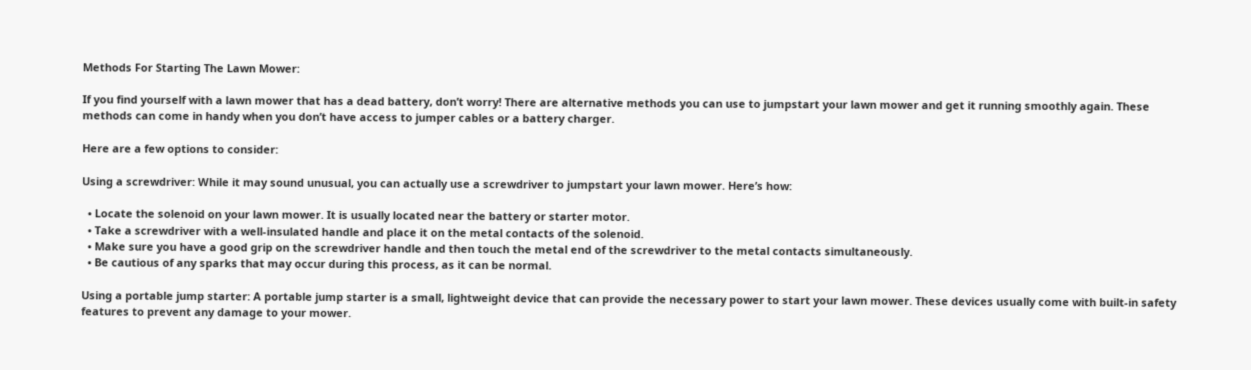Methods For Starting The Lawn Mower:

If you find yourself with a lawn mower that has a dead battery, don’t worry! There are alternative methods you can use to jumpstart your lawn mower and get it running smoothly again. These methods can come in handy when you don’t have access to jumper cables or a battery charger.

Here are a few options to consider:

Using a screwdriver: While it may sound unusual, you can actually use a screwdriver to jumpstart your lawn mower. Here’s how:

  • Locate the solenoid on your lawn mower. It is usually located near the battery or starter motor.
  • Take a screwdriver with a well-insulated handle and place it on the metal contacts of the solenoid.
  • Make sure you have a good grip on the screwdriver handle and then touch the metal end of the screwdriver to the metal contacts simultaneously.
  • Be cautious of any sparks that may occur during this process, as it can be normal.

Using a portable jump starter: A portable jump starter is a small, lightweight device that can provide the necessary power to start your lawn mower. These devices usually come with built-in safety features to prevent any damage to your mower.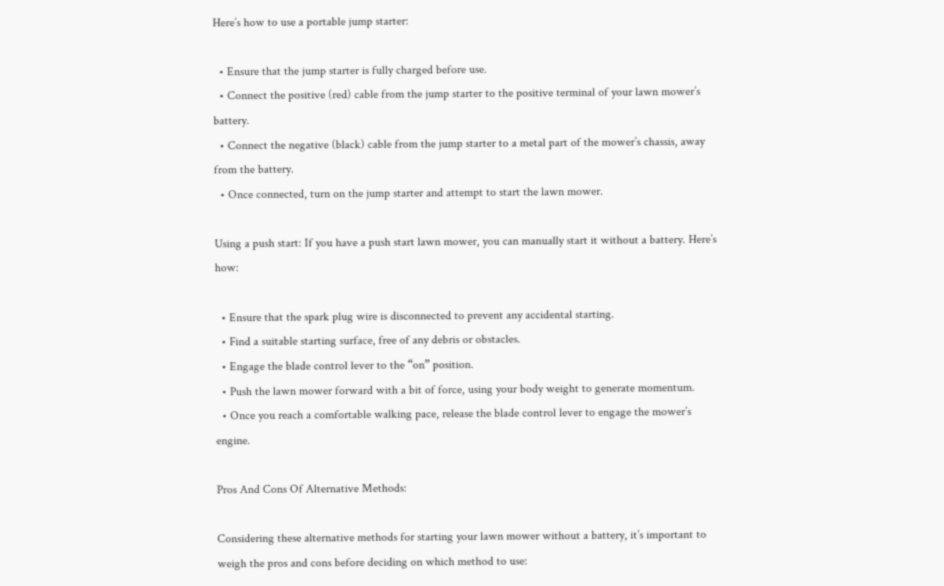Here’s how to use a portable jump starter:

  • Ensure that the jump starter is fully charged before use.
  • Connect the positive (red) cable from the jump starter to the positive terminal of your lawn mower’s battery.
  • Connect the negative (black) cable from the jump starter to a metal part of the mower’s chassis, away from the battery.
  • Once connected, turn on the jump starter and attempt to start the lawn mower.

Using a push start: If you have a push start lawn mower, you can manually start it without a battery. Here’s how:

  • Ensure that the spark plug wire is disconnected to prevent any accidental starting.
  • Find a suitable starting surface, free of any debris or obstacles.
  • Engage the blade control lever to the “on” position.
  • Push the lawn mower forward with a bit of force, using your body weight to generate momentum.
  • Once you reach a comfortable walking pace, release the blade control lever to engage the mower’s engine.

Pros And Cons Of Alternative Methods:

Considering these alternative methods for starting your lawn mower without a battery, it’s important to weigh the pros and cons before deciding on which method to use: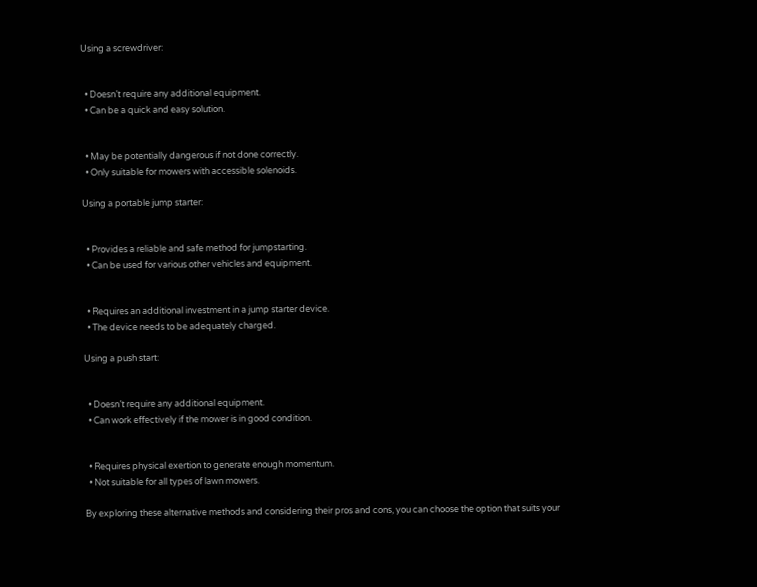Using a screwdriver:


  • Doesn’t require any additional equipment.
  • Can be a quick and easy solution.


  • May be potentially dangerous if not done correctly.
  • Only suitable for mowers with accessible solenoids.

Using a portable jump starter:


  • Provides a reliable and safe method for jumpstarting.
  • Can be used for various other vehicles and equipment.


  • Requires an additional investment in a jump starter device.
  • The device needs to be adequately charged.

Using a push start:


  • Doesn’t require any additional equipment.
  • Can work effectively if the mower is in good condition.


  • Requires physical exertion to generate enough momentum.
  • Not suitable for all types of lawn mowers.

By exploring these alternative methods and considering their pros and cons, you can choose the option that suits your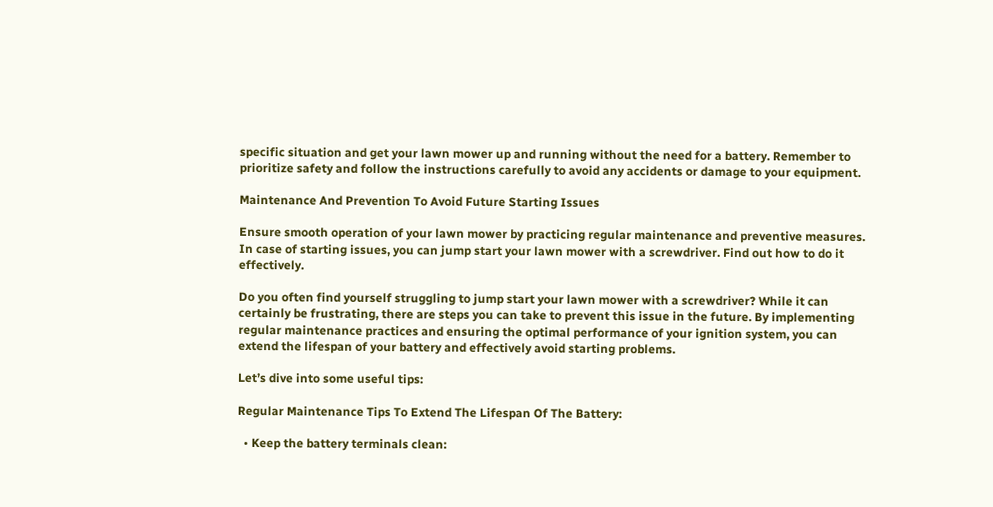specific situation and get your lawn mower up and running without the need for a battery. Remember to prioritize safety and follow the instructions carefully to avoid any accidents or damage to your equipment.

Maintenance And Prevention To Avoid Future Starting Issues

Ensure smooth operation of your lawn mower by practicing regular maintenance and preventive measures. In case of starting issues, you can jump start your lawn mower with a screwdriver. Find out how to do it effectively.

Do you often find yourself struggling to jump start your lawn mower with a screwdriver? While it can certainly be frustrating, there are steps you can take to prevent this issue in the future. By implementing regular maintenance practices and ensuring the optimal performance of your ignition system, you can extend the lifespan of your battery and effectively avoid starting problems.

Let’s dive into some useful tips:

Regular Maintenance Tips To Extend The Lifespan Of The Battery:

  • Keep the battery terminals clean: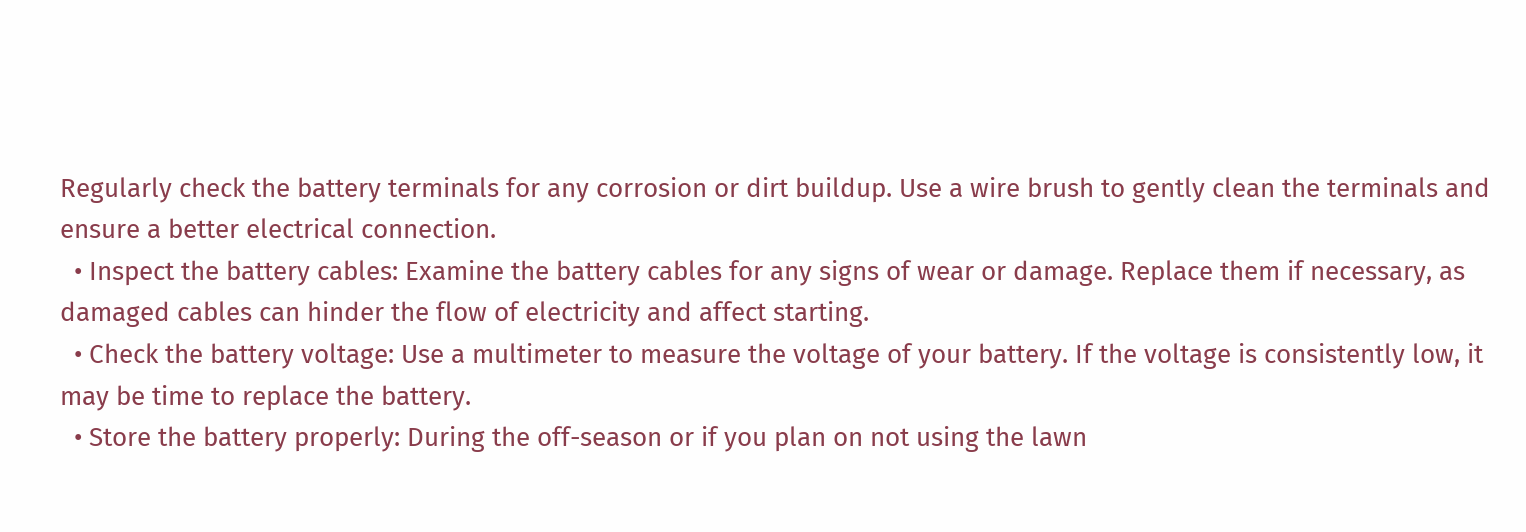Regularly check the battery terminals for any corrosion or dirt buildup. Use a wire brush to gently clean the terminals and ensure a better electrical connection.
  • Inspect the battery cables: Examine the battery cables for any signs of wear or damage. Replace them if necessary, as damaged cables can hinder the flow of electricity and affect starting.
  • Check the battery voltage: Use a multimeter to measure the voltage of your battery. If the voltage is consistently low, it may be time to replace the battery.
  • Store the battery properly: During the off-season or if you plan on not using the lawn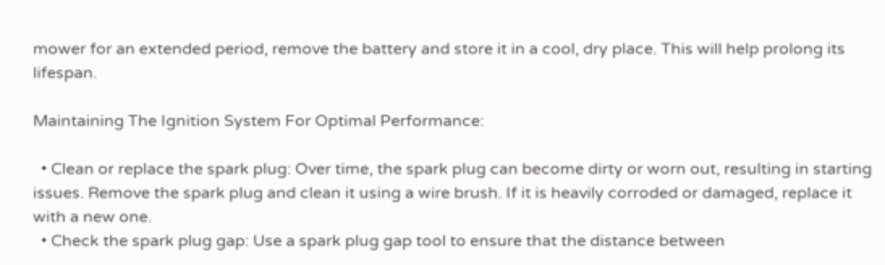mower for an extended period, remove the battery and store it in a cool, dry place. This will help prolong its lifespan.

Maintaining The Ignition System For Optimal Performance:

  • Clean or replace the spark plug: Over time, the spark plug can become dirty or worn out, resulting in starting issues. Remove the spark plug and clean it using a wire brush. If it is heavily corroded or damaged, replace it with a new one.
  • Check the spark plug gap: Use a spark plug gap tool to ensure that the distance between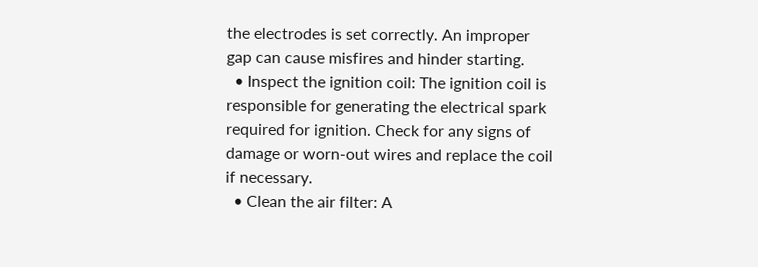the electrodes is set correctly. An improper gap can cause misfires and hinder starting.
  • Inspect the ignition coil: The ignition coil is responsible for generating the electrical spark required for ignition. Check for any signs of damage or worn-out wires and replace the coil if necessary.
  • Clean the air filter: A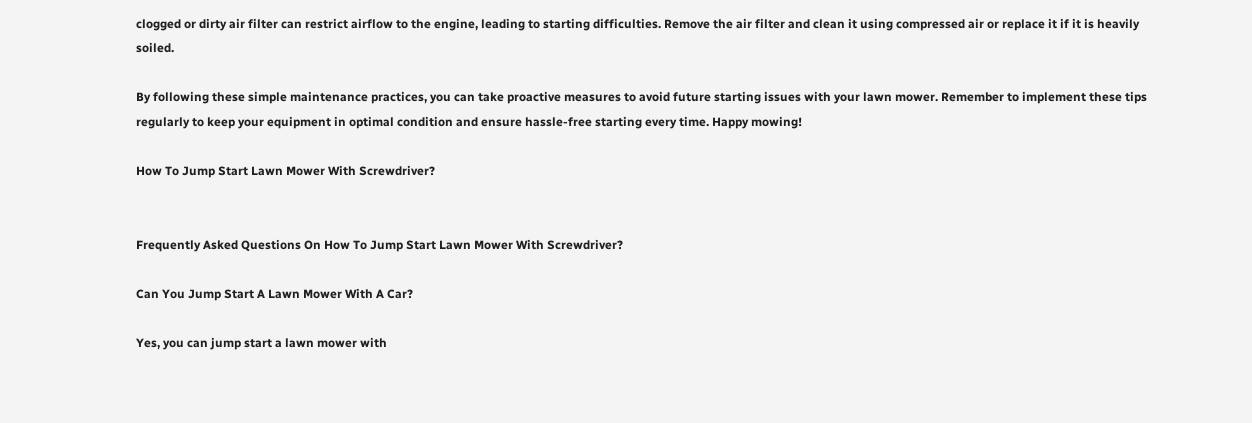clogged or dirty air filter can restrict airflow to the engine, leading to starting difficulties. Remove the air filter and clean it using compressed air or replace it if it is heavily soiled.

By following these simple maintenance practices, you can take proactive measures to avoid future starting issues with your lawn mower. Remember to implement these tips regularly to keep your equipment in optimal condition and ensure hassle-free starting every time. Happy mowing!

How To Jump Start Lawn Mower With Screwdriver?


Frequently Asked Questions On How To Jump Start Lawn Mower With Screwdriver?

Can You Jump Start A Lawn Mower With A Car?

Yes, you can jump start a lawn mower with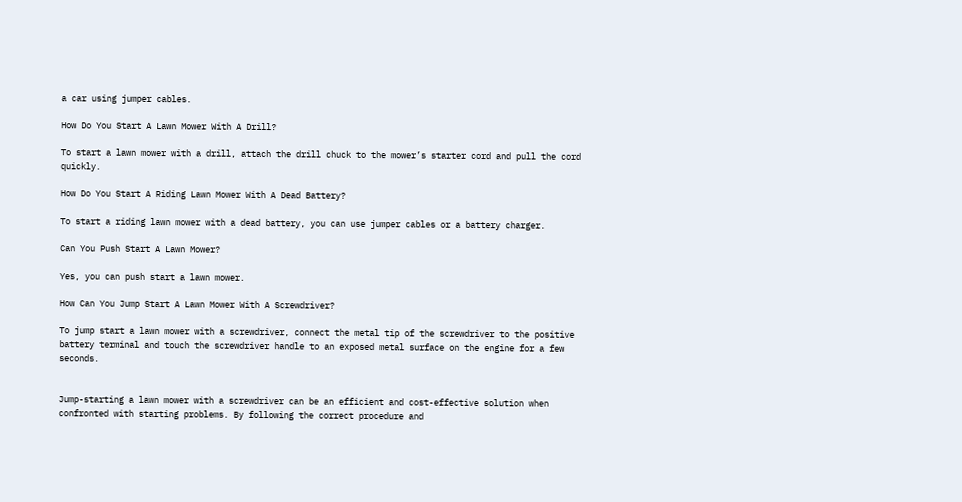a car using jumper cables.

How Do You Start A Lawn Mower With A Drill?

To start a lawn mower with a drill, attach the drill chuck to the mower’s starter cord and pull the cord quickly.

How Do You Start A Riding Lawn Mower With A Dead Battery?

To start a riding lawn mower with a dead battery, you can use jumper cables or a battery charger.

Can You Push Start A Lawn Mower?

Yes, you can push start a lawn mower.

How Can You Jump Start A Lawn Mower With A Screwdriver?

To jump start a lawn mower with a screwdriver, connect the metal tip of the screwdriver to the positive battery terminal and touch the screwdriver handle to an exposed metal surface on the engine for a few seconds.


Jump-starting a lawn mower with a screwdriver can be an efficient and cost-effective solution when confronted with starting problems. By following the correct procedure and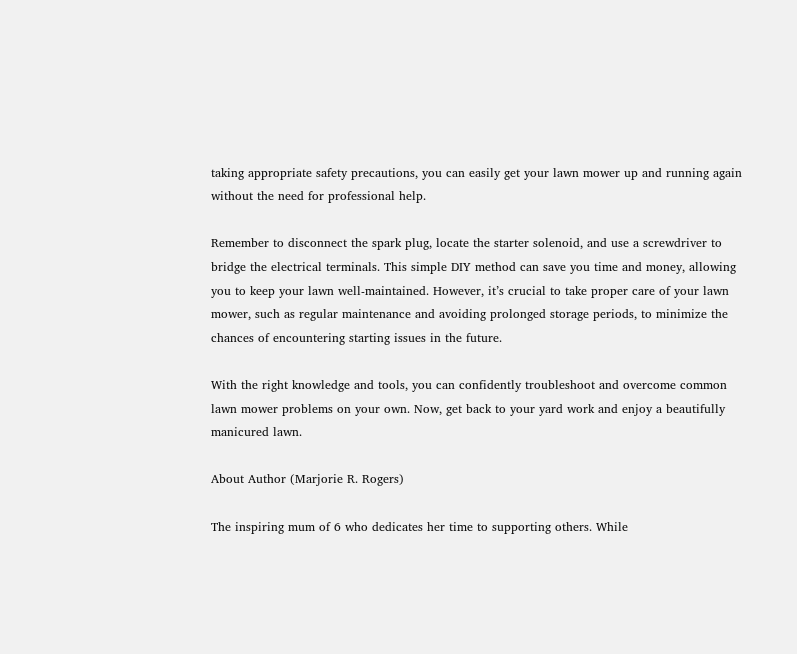taking appropriate safety precautions, you can easily get your lawn mower up and running again without the need for professional help.

Remember to disconnect the spark plug, locate the starter solenoid, and use a screwdriver to bridge the electrical terminals. This simple DIY method can save you time and money, allowing you to keep your lawn well-maintained. However, it’s crucial to take proper care of your lawn mower, such as regular maintenance and avoiding prolonged storage periods, to minimize the chances of encountering starting issues in the future.

With the right knowledge and tools, you can confidently troubleshoot and overcome common lawn mower problems on your own. Now, get back to your yard work and enjoy a beautifully manicured lawn.

About Author (Marjorie R. Rogers)

The inspiring mum of 6 who dedicates her time to supporting others. While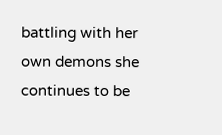battling with her own demons she continues to be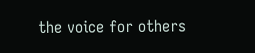the voice for others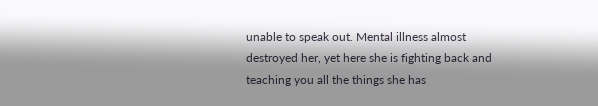unable to speak out. Mental illness almost destroyed her, yet here she is fighting back and teaching you all the things she has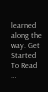learned along the way. Get Started To Read …